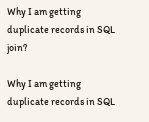Why I am getting duplicate records in SQL join?

Why I am getting duplicate records in SQL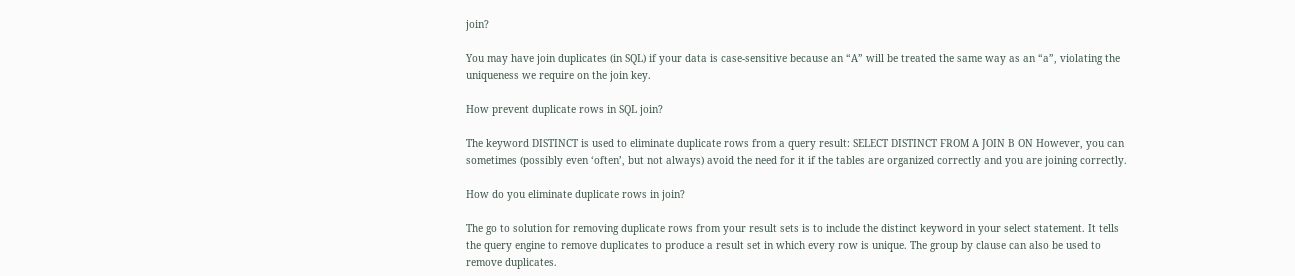join?

You may have join duplicates (in SQL) if your data is case-sensitive because an “A” will be treated the same way as an “a”, violating the uniqueness we require on the join key.

How prevent duplicate rows in SQL join?

The keyword DISTINCT is used to eliminate duplicate rows from a query result: SELECT DISTINCT FROM A JOIN B ON However, you can sometimes (possibly even ‘often’, but not always) avoid the need for it if the tables are organized correctly and you are joining correctly.

How do you eliminate duplicate rows in join?

The go to solution for removing duplicate rows from your result sets is to include the distinct keyword in your select statement. It tells the query engine to remove duplicates to produce a result set in which every row is unique. The group by clause can also be used to remove duplicates.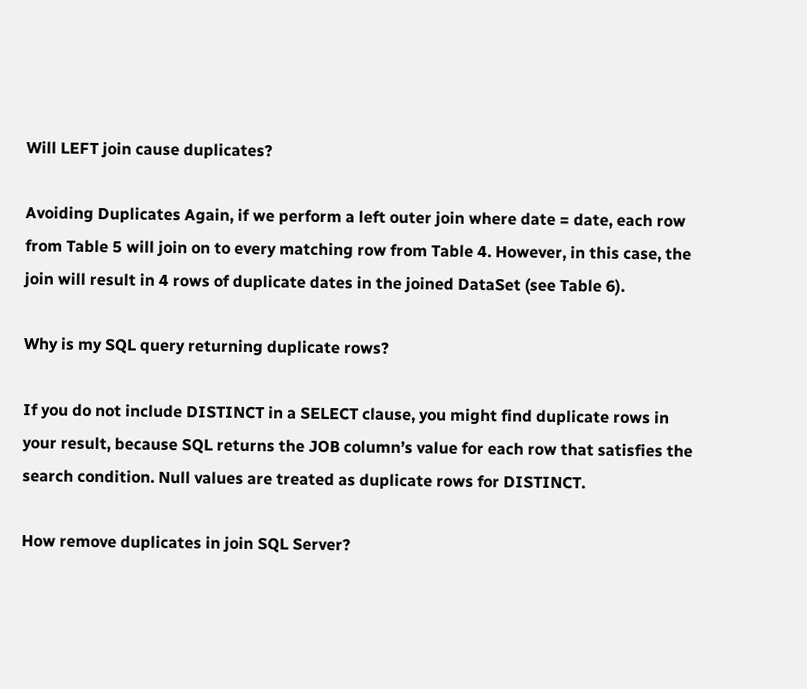Will LEFT join cause duplicates?

Avoiding Duplicates Again, if we perform a left outer join where date = date, each row from Table 5 will join on to every matching row from Table 4. However, in this case, the join will result in 4 rows of duplicate dates in the joined DataSet (see Table 6).

Why is my SQL query returning duplicate rows?

If you do not include DISTINCT in a SELECT clause, you might find duplicate rows in your result, because SQL returns the JOB column’s value for each row that satisfies the search condition. Null values are treated as duplicate rows for DISTINCT.

How remove duplicates in join SQL Server?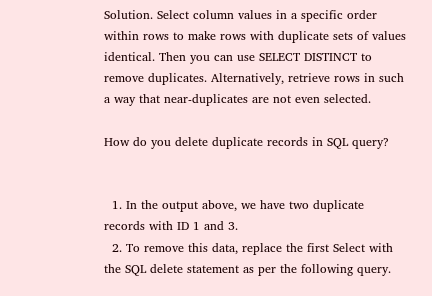Solution. Select column values in a specific order within rows to make rows with duplicate sets of values identical. Then you can use SELECT DISTINCT to remove duplicates. Alternatively, retrieve rows in such a way that near-duplicates are not even selected.

How do you delete duplicate records in SQL query?


  1. In the output above, we have two duplicate records with ID 1 and 3.
  2. To remove this data, replace the first Select with the SQL delete statement as per the following query.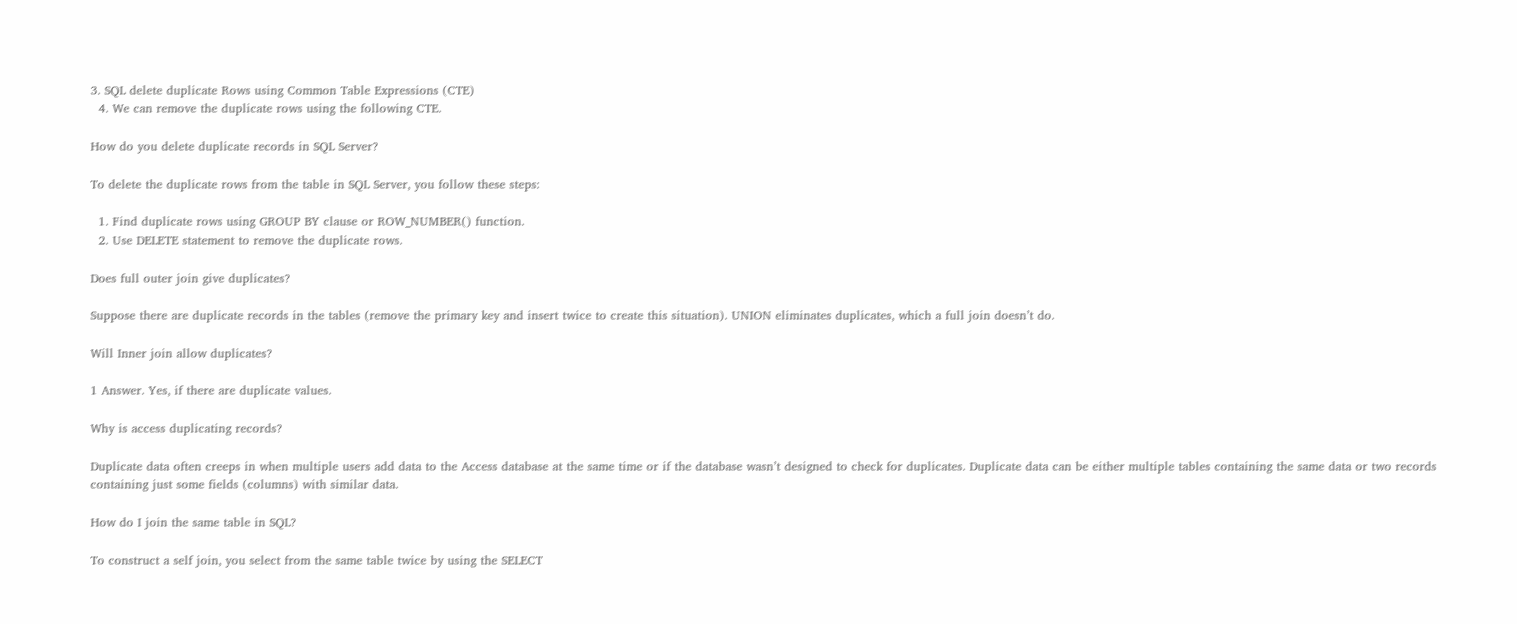3. SQL delete duplicate Rows using Common Table Expressions (CTE)
  4. We can remove the duplicate rows using the following CTE.

How do you delete duplicate records in SQL Server?

To delete the duplicate rows from the table in SQL Server, you follow these steps:

  1. Find duplicate rows using GROUP BY clause or ROW_NUMBER() function.
  2. Use DELETE statement to remove the duplicate rows.

Does full outer join give duplicates?

Suppose there are duplicate records in the tables (remove the primary key and insert twice to create this situation). UNION eliminates duplicates, which a full join doesn’t do.

Will Inner join allow duplicates?

1 Answer. Yes, if there are duplicate values.

Why is access duplicating records?

Duplicate data often creeps in when multiple users add data to the Access database at the same time or if the database wasn’t designed to check for duplicates. Duplicate data can be either multiple tables containing the same data or two records containing just some fields (columns) with similar data.

How do I join the same table in SQL?

To construct a self join, you select from the same table twice by using the SELECT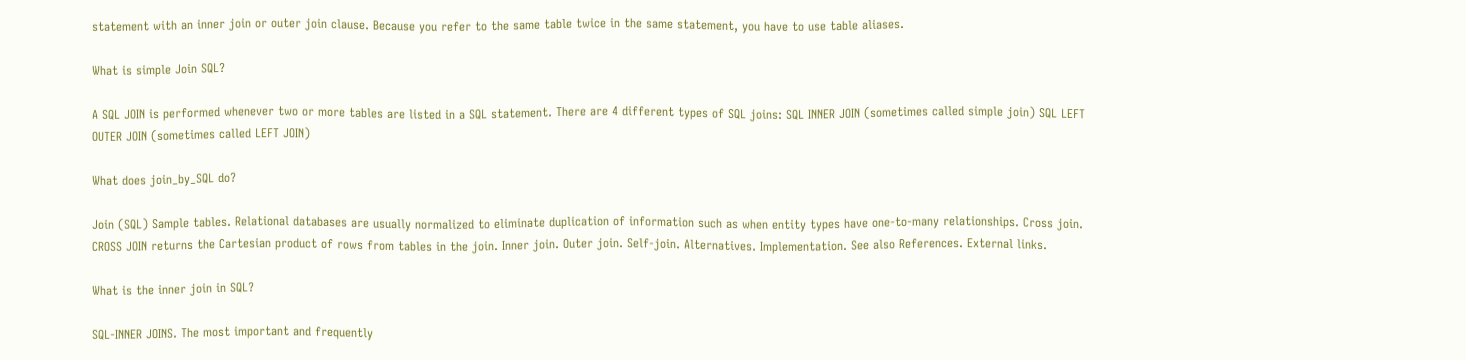statement with an inner join or outer join clause. Because you refer to the same table twice in the same statement, you have to use table aliases.

What is simple Join SQL?

A SQL JOIN is performed whenever two or more tables are listed in a SQL statement. There are 4 different types of SQL joins: SQL INNER JOIN (sometimes called simple join) SQL LEFT OUTER JOIN (sometimes called LEFT JOIN)

What does join_by_SQL do?

Join (SQL) Sample tables. Relational databases are usually normalized to eliminate duplication of information such as when entity types have one-to-many relationships. Cross join. CROSS JOIN returns the Cartesian product of rows from tables in the join. Inner join. Outer join. Self-join. Alternatives. Implementation. See also References. External links.

What is the inner join in SQL?

SQL-INNER JOINS. The most important and frequently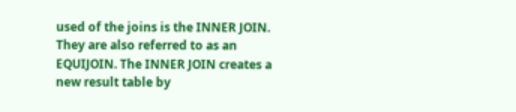used of the joins is the INNER JOIN. They are also referred to as an EQUIJOIN. The INNER JOIN creates a new result table by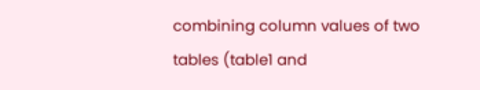combining column values of two tables (table1 and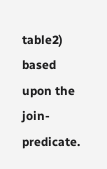table2) based upon the join-predicate.